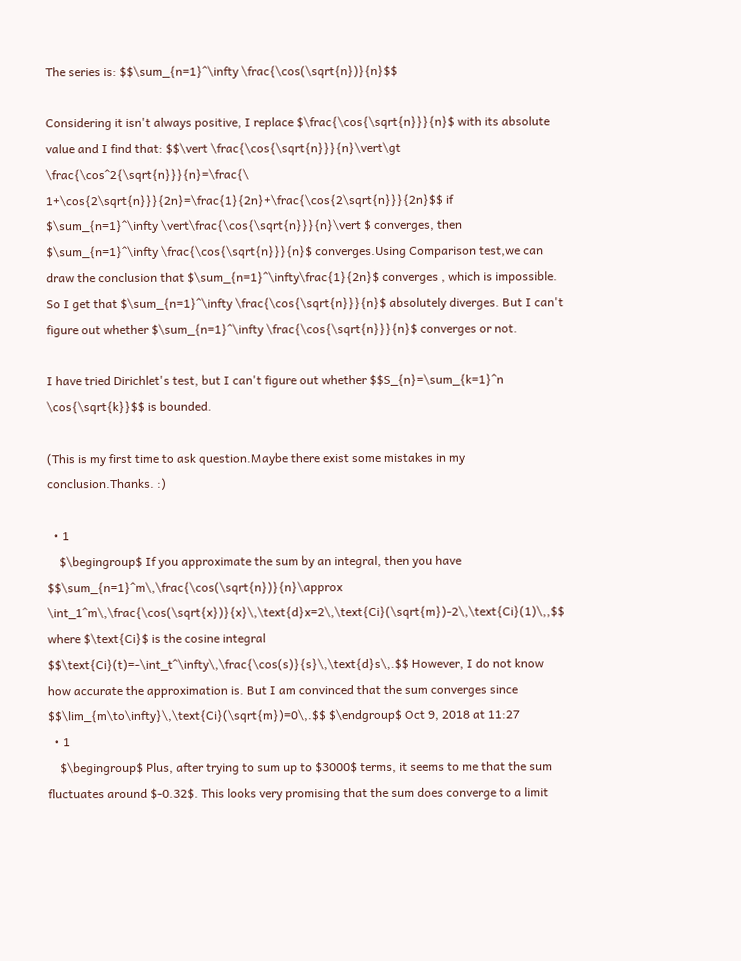The series is: $$\sum_{n=1}^\infty \frac{\cos(\sqrt{n})}{n}$$

Considering it isn't always positive, I replace $\frac{\cos{\sqrt{n}}}{n}$ with its absolute value and I find that: $$\vert \frac{\cos{\sqrt{n}}}{n}\vert\gt \frac{\cos^2{\sqrt{n}}}{n}=\frac{\ 1+\cos{2\sqrt{n}}}{2n}=\frac{1}{2n}+\frac{\cos{2\sqrt{n}}}{2n}$$ if $\sum_{n=1}^\infty \vert\frac{\cos{\sqrt{n}}}{n}\vert $ converges, then $\sum_{n=1}^\infty \frac{\cos{\sqrt{n}}}{n}$ converges.Using Comparison test,we can draw the conclusion that $\sum_{n=1}^\infty\frac{1}{2n}$ converges , which is impossible. So I get that $\sum_{n=1}^\infty \frac{\cos{\sqrt{n}}}{n}$ absolutely diverges. But I can't figure out whether $\sum_{n=1}^\infty \frac{\cos{\sqrt{n}}}{n}$ converges or not.

I have tried Dirichlet's test, but I can't figure out whether $$S_{n}=\sum_{k=1}^n \cos{\sqrt{k}}$$ is bounded.

(This is my first time to ask question.Maybe there exist some mistakes in my conclusion.Thanks. :)

  • 1
    $\begingroup$ If you approximate the sum by an integral, then you have $$\sum_{n=1}^m\,\frac{\cos(\sqrt{n})}{n}\approx \int_1^m\,\frac{\cos(\sqrt{x})}{x}\,\text{d}x=2\,\text{Ci}(\sqrt{m})-2\,\text{Ci}(1)\,,$$ where $\text{Ci}$ is the cosine integral $$\text{Ci}(t)=-\int_t^\infty\,\frac{\cos(s)}{s}\,\text{d}s\,.$$ However, I do not know how accurate the approximation is. But I am convinced that the sum converges since $$\lim_{m\to\infty}\,\text{Ci}(\sqrt{m})=0\,.$$ $\endgroup$ Oct 9, 2018 at 11:27
  • 1
    $\begingroup$ Plus, after trying to sum up to $3000$ terms, it seems to me that the sum fluctuates around $-0.32$. This looks very promising that the sum does converge to a limit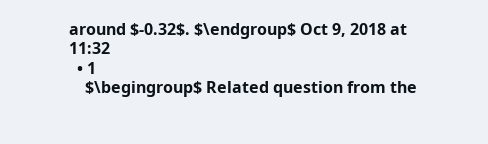around $-0.32$. $\endgroup$ Oct 9, 2018 at 11:32
  • 1
    $\begingroup$ Related question from the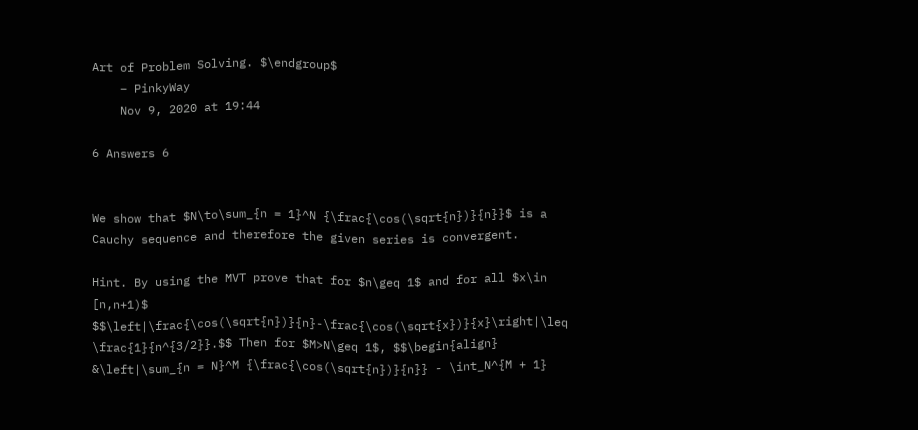Art of Problem Solving. $\endgroup$
    – PinkyWay
    Nov 9, 2020 at 19:44

6 Answers 6


We show that $N\to\sum_{n = 1}^N {\frac{\cos(\sqrt{n})}{n}}$ is a Cauchy sequence and therefore the given series is convergent.

Hint. By using the MVT prove that for $n\geq 1$ and for all $x\in [n,n+1)$ $$\left|\frac{\cos(\sqrt{n})}{n}-\frac{\cos(\sqrt{x})}{x}\right|\leq \frac{1}{n^{3/2}}.$$ Then for $M>N\geq 1$, $$\begin{align} &\left|\sum_{n = N}^M {\frac{\cos(\sqrt{n})}{n}} - \int_N^{M + 1}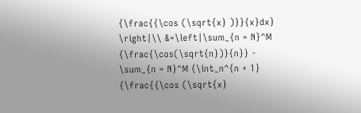{\frac{{\cos (\sqrt{x} )}}{x}dx} \right|\\ &=\left|\sum_{n = N}^M {\frac{\cos(\sqrt{n})}{n}} - \sum_{n = N}^M {\int_n^{n + 1} {\frac{{\cos (\sqrt{x}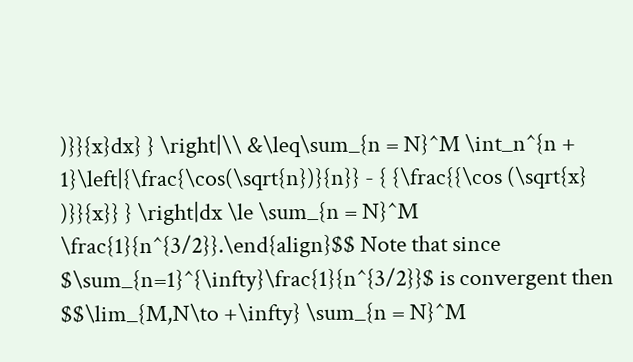)}}{x}dx} } \right|\\ &\leq\sum_{n = N}^M \int_n^{n + 1}\left|{\frac{\cos(\sqrt{n})}{n}} - { {\frac{{\cos (\sqrt{x} )}}{x}} } \right|dx \le \sum_{n = N}^M \frac{1}{n^{3/2}}.\end{align}$$ Note that since $\sum_{n=1}^{\infty}\frac{1}{n^{3/2}}$ is convergent then $$\lim_{M,N\to +\infty} \sum_{n = N}^M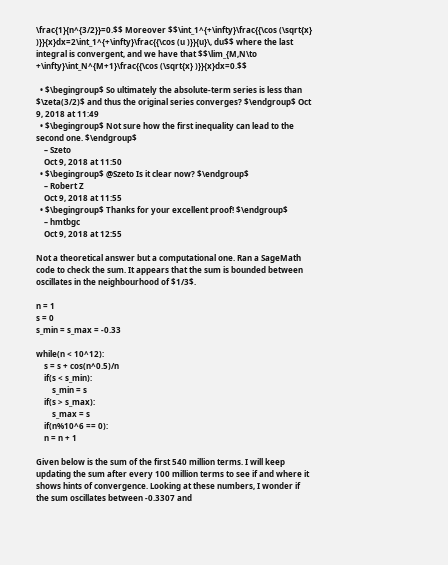\frac{1}{n^{3/2}}=0.$$ Moreover $$\int_1^{+\infty}\frac{{\cos (\sqrt{x} )}}{x}dx=2\int_1^{+\infty}\frac{{\cos (u )}}{u}\, du$$ where the last integral is convergent, and we have that $$\lim_{M,N\to +\infty}\int_N^{M+1}\frac{{\cos (\sqrt{x} )}}{x}dx=0.$$

  • $\begingroup$ So ultimately the absolute-term series is less than $\zeta(3/2)$ and thus the original series converges? $\endgroup$ Oct 9, 2018 at 11:49
  • $\begingroup$ Not sure how the first inequality can lead to the second one. $\endgroup$
    – Szeto
    Oct 9, 2018 at 11:50
  • $\begingroup$ @Szeto Is it clear now? $\endgroup$
    – Robert Z
    Oct 9, 2018 at 11:55
  • $\begingroup$ Thanks for your excellent proof! $\endgroup$
    – hmtbgc
    Oct 9, 2018 at 12:55

Not a theoretical answer but a computational one. Ran a SageMath code to check the sum. It appears that the sum is bounded between oscillates in the neighbourhood of $1/3$.

n = 1
s = 0
s_min = s_max = -0.33

while(n < 10^12):
    s = s + cos(n^0.5)/n
    if(s < s_min):
        s_min = s
    if(s > s_max):
        s_max = s
    if(n%10^6 == 0):
    n = n + 1

Given below is the sum of the first 540 million terms. I will keep updating the sum after every 100 million terms to see if and where it shows hints of convergence. Looking at these numbers, I wonder if the sum oscillates between -0.3307 and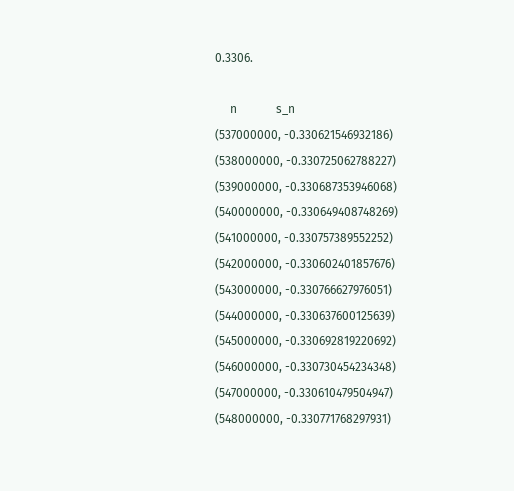0.3306.

     n             s_n
(537000000, -0.330621546932186)
(538000000, -0.330725062788227)
(539000000, -0.330687353946068)
(540000000, -0.330649408748269)
(541000000, -0.330757389552252)
(542000000, -0.330602401857676)
(543000000, -0.330766627976051)
(544000000, -0.330637600125639)
(545000000, -0.330692819220692)
(546000000, -0.330730454234348)
(547000000, -0.330610479504947)
(548000000, -0.330771768297931)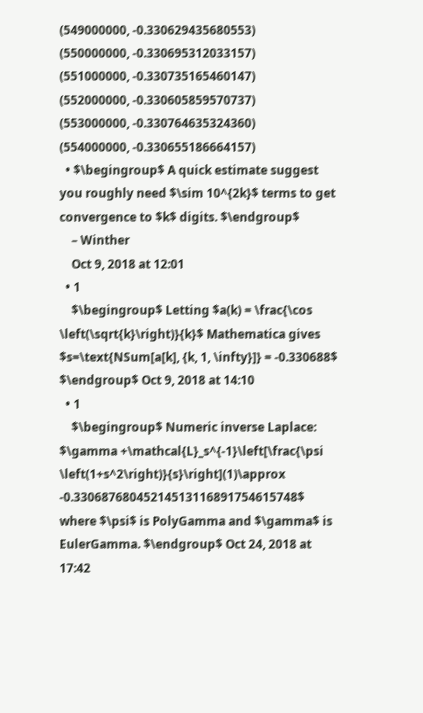(549000000, -0.330629435680553)
(550000000, -0.330695312033157)
(551000000, -0.330735165460147)
(552000000, -0.330605859570737)
(553000000, -0.330764635324360)
(554000000, -0.330655186664157)
  • $\begingroup$ A quick estimate suggest you roughly need $\sim 10^{2k}$ terms to get convergence to $k$ digits. $\endgroup$
    – Winther
    Oct 9, 2018 at 12:01
  • 1
    $\begingroup$ Letting $a(k) = \frac{\cos \left(\sqrt{k}\right)}{k}$ Mathematica gives $s=\text{NSum[a[k], {k, 1, \infty}]} = -0.330688$ $\endgroup$ Oct 9, 2018 at 14:10
  • 1
    $\begingroup$ Numeric inverse Laplace: $\gamma +\mathcal{L}_s^{-1}\left[\frac{\psi \left(1+s^2\right)}{s}\right](1)\approx -0.33068768045214513116891754615748$ where $\psi$ is PolyGamma and $\gamma$ is EulerGamma. $\endgroup$ Oct 24, 2018 at 17:42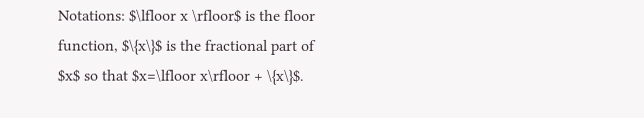Notations: $\lfloor x \rfloor$ is the floor function, $\{x\}$ is the fractional part of $x$ so that $x=\lfloor x\rfloor + \{x\}$.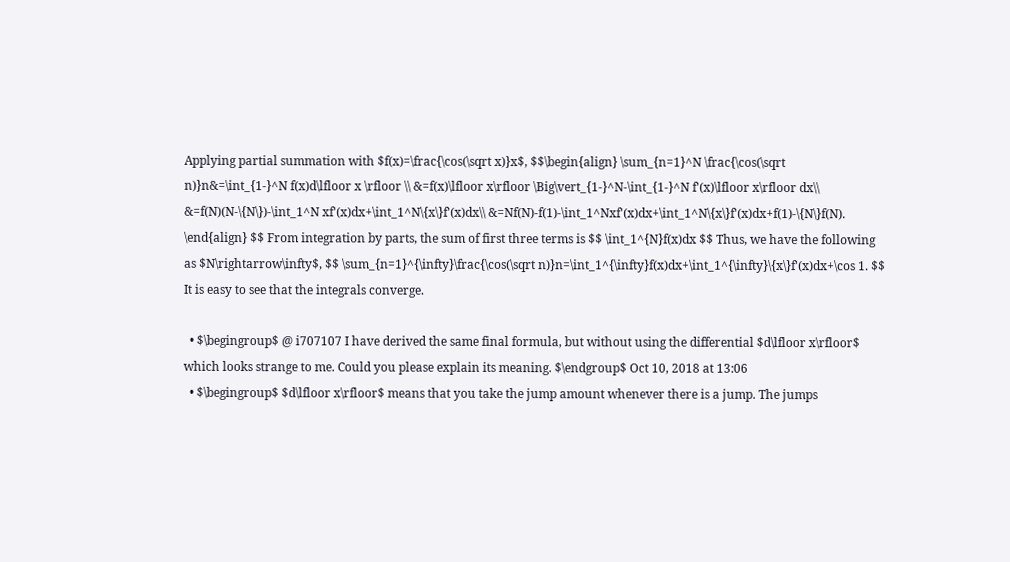Applying partial summation with $f(x)=\frac{\cos(\sqrt x)}x$, $$\begin{align} \sum_{n=1}^N \frac{\cos(\sqrt n)}n&=\int_{1-}^N f(x)d\lfloor x \rfloor \\ &=f(x)\lfloor x\rfloor \Big\vert_{1-}^N-\int_{1-}^N f'(x)\lfloor x\rfloor dx\\ &=f(N)(N-\{N\})-\int_1^N xf'(x)dx+\int_1^N\{x\}f'(x)dx\\ &=Nf(N)-f(1)-\int_1^Nxf'(x)dx+\int_1^N\{x\}f'(x)dx+f(1)-\{N\}f(N). \end{align} $$ From integration by parts, the sum of first three terms is $$ \int_1^{N}f(x)dx $$ Thus, we have the following as $N\rightarrow\infty$, $$ \sum_{n=1}^{\infty}\frac{\cos(\sqrt n)}n=\int_1^{\infty}f(x)dx+\int_1^{\infty}\{x\}f'(x)dx+\cos 1. $$ It is easy to see that the integrals converge.

  • $\begingroup$ @ i707107 I have derived the same final formula, but without using the differential $d\lfloor x\rfloor$ which looks strange to me. Could you please explain its meaning. $\endgroup$ Oct 10, 2018 at 13:06
  • $\begingroup$ $d\lfloor x\rfloor$ means that you take the jump amount whenever there is a jump. The jumps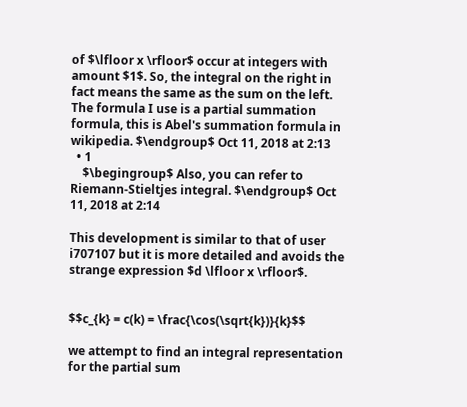of $\lfloor x \rfloor$ occur at integers with amount $1$. So, the integral on the right in fact means the same as the sum on the left. The formula I use is a partial summation formula, this is Abel's summation formula in wikipedia. $\endgroup$ Oct 11, 2018 at 2:13
  • 1
    $\begingroup$ Also, you can refer to Riemann-Stieltjes integral. $\endgroup$ Oct 11, 2018 at 2:14

This development is similar to that of user i707107 but it is more detailed and avoids the strange expression $d \lfloor x \rfloor$.


$$c_{k} = c(k) = \frac{\cos(\sqrt{k})}{k}$$

we attempt to find an integral representation for the partial sum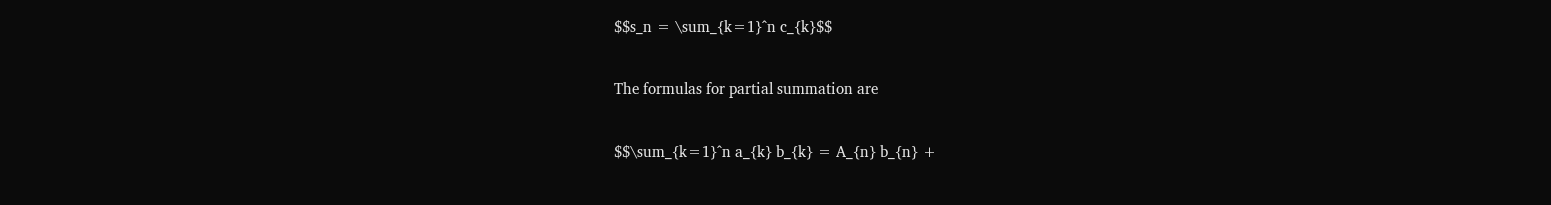$$s_n = \sum_{k=1}^n c_{k}$$

The formulas for partial summation are

$$\sum_{k=1}^n a_{k} b_{k} = A_{n} b_{n} +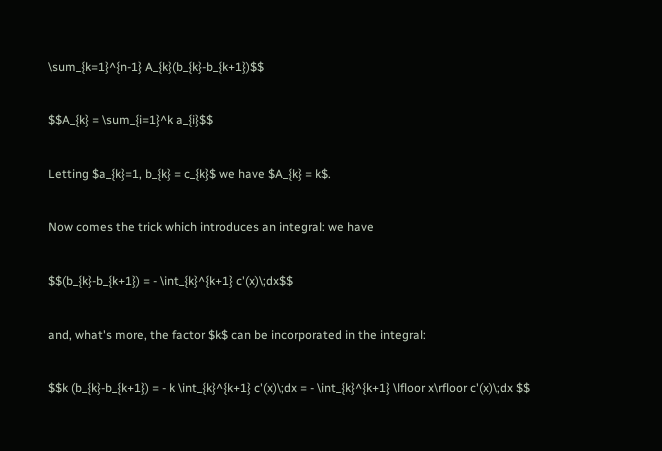\sum_{k=1}^{n-1} A_{k}(b_{k}-b_{k+1})$$

$$A_{k} = \sum_{i=1}^k a_{i}$$

Letting $a_{k}=1, b_{k} = c_{k}$ we have $A_{k} = k$.

Now comes the trick which introduces an integral: we have

$$(b_{k}-b_{k+1}) = - \int_{k}^{k+1} c'(x)\;dx$$

and, what's more, the factor $k$ can be incorporated in the integral:

$$k (b_{k}-b_{k+1}) = - k \int_{k}^{k+1} c'(x)\;dx = - \int_{k}^{k+1} \lfloor x\rfloor c'(x)\;dx $$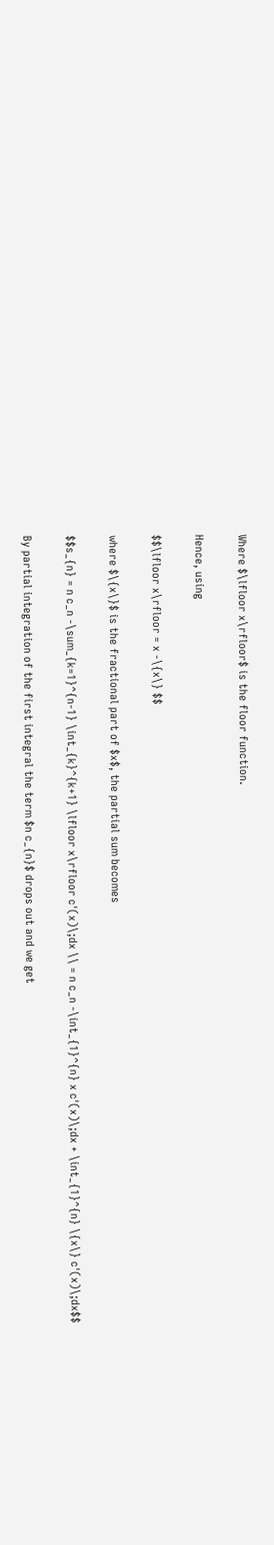Where $\lfloor x\rfloor$ is the floor function.

Hence, using

$$\lfloor x\rfloor = x -\{x\} $$

where $\{x\}$ is the fractional part of $x$, the partial sum becomes

$$s_{n} = n c_n -\sum_{k=1}^{n-1} \int_{k}^{k+1} \lfloor x\rfloor c'(x)\;dx \\ = n c_n -\int_{1}^{n} x c'(x)\;dx + \int_{1}^{n} \{x\} c'(x)\;dx$$

By partial integration of the first integral the term $n c_{n}$ drops out and we get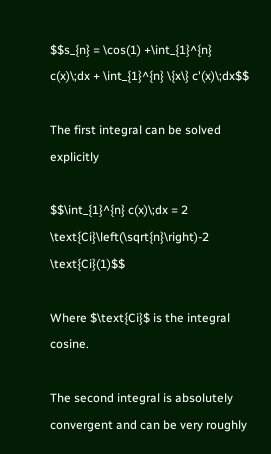$$s_{n} = \cos(1) +\int_{1}^{n} c(x)\;dx + \int_{1}^{n} \{x\} c'(x)\;dx$$

The first integral can be solved explicitly

$$\int_{1}^{n} c(x)\;dx = 2 \text{Ci}\left(\sqrt{n}\right)-2 \text{Ci}(1)$$

Where $\text{Ci}$ is the integral cosine.

The second integral is absolutely convergent and can be very roughly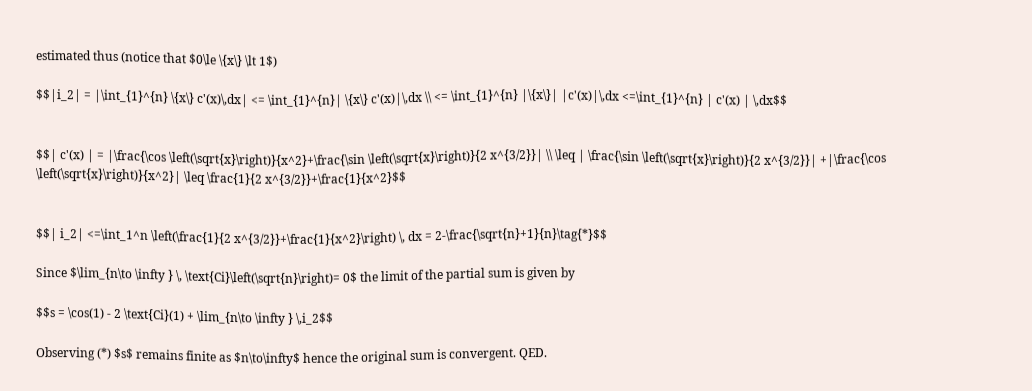estimated thus (notice that $0\le \{x\} \lt 1$)

$$|i_2| = |\int_{1}^{n} \{x\} c'(x)\,dx| <= \int_{1}^{n}| \{x\} c'(x)|\,dx \\ <= \int_{1}^{n} |\{x\}| |c'(x)|\,dx <=\int_{1}^{n} | c'(x) | \,dx$$


$$| c'(x) | = |\frac{\cos \left(\sqrt{x}\right)}{x^2}+\frac{\sin \left(\sqrt{x}\right)}{2 x^{3/2}}| \\ \leq | \frac{\sin \left(\sqrt{x}\right)}{2 x^{3/2}}| +|\frac{\cos \left(\sqrt{x}\right)}{x^2}| \leq \frac{1}{2 x^{3/2}}+\frac{1}{x^2}$$


$$| i_2| <=\int_1^n \left(\frac{1}{2 x^{3/2}}+\frac{1}{x^2}\right) \, dx = 2-\frac{\sqrt{n}+1}{n}\tag{*}$$

Since $\lim_{n\to \infty } \, \text{Ci}\left(\sqrt{n}\right)= 0$ the limit of the partial sum is given by

$$s = \cos(1) - 2 \text{Ci}(1) + \lim_{n\to \infty } \,i_2$$

Observing (*) $s$ remains finite as $n\to\infty$ hence the original sum is convergent. QED.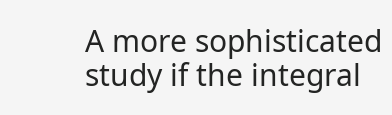A more sophisticated study if the integral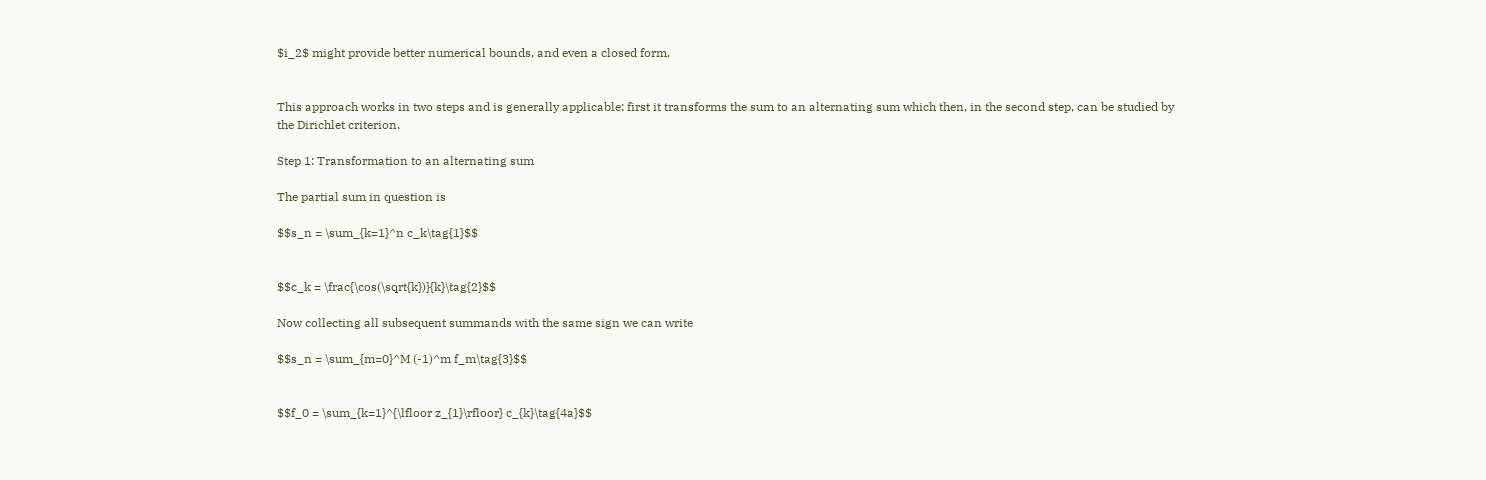$i_2$ might provide better numerical bounds, and even a closed form.


This approach works in two steps and is generally applicable: first it transforms the sum to an alternating sum which then, in the second step, can be studied by the Dirichlet criterion.

Step 1: Transformation to an alternating sum

The partial sum in question is

$$s_n = \sum_{k=1}^n c_k\tag{1}$$


$$c_k = \frac{\cos(\sqrt{k})}{k}\tag{2}$$

Now collecting all subsequent summands with the same sign we can write

$$s_n = \sum_{m=0}^M (-1)^m f_m\tag{3}$$


$$f_0 = \sum_{k=1}^{\lfloor z_{1}\rfloor} c_{k}\tag{4a}$$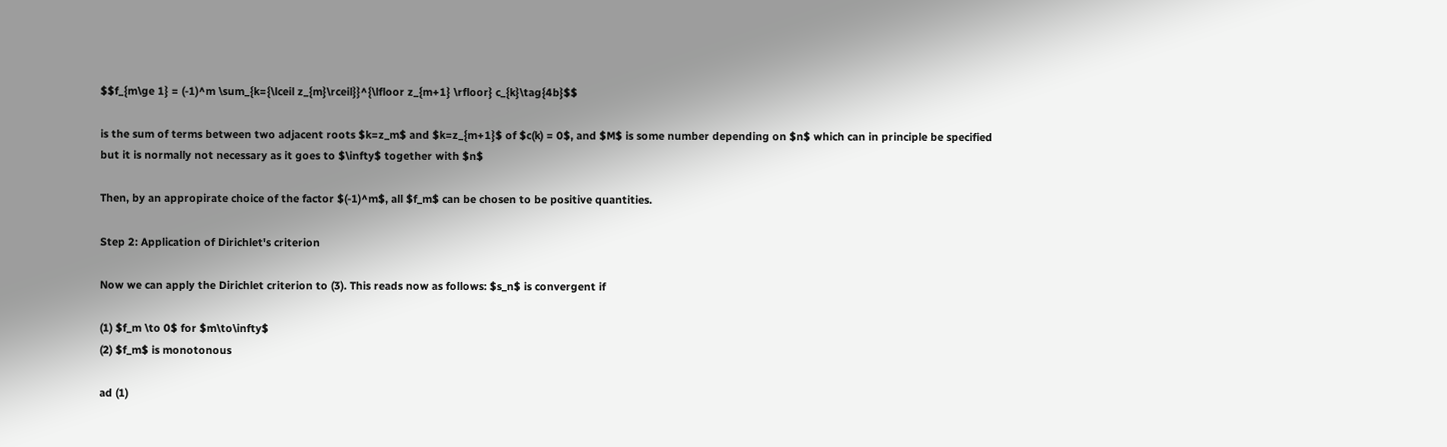$$f_{m\ge 1} = (-1)^m \sum_{k={\lceil z_{m}\rceil}}^{\lfloor z_{m+1} \rfloor} c_{k}\tag{4b}$$

is the sum of terms between two adjacent roots $k=z_m$ and $k=z_{m+1}$ of $c(k) = 0$, and $M$ is some number depending on $n$ which can in principle be specified but it is normally not necessary as it goes to $\infty$ together with $n$

Then, by an appropirate choice of the factor $(-1)^m$, all $f_m$ can be chosen to be positive quantities.

Step 2: Application of Dirichlet's criterion

Now we can apply the Dirichlet criterion to (3). This reads now as follows: $s_n$ is convergent if

(1) $f_m \to 0$ for $m\to\infty$
(2) $f_m$ is monotonous

ad (1)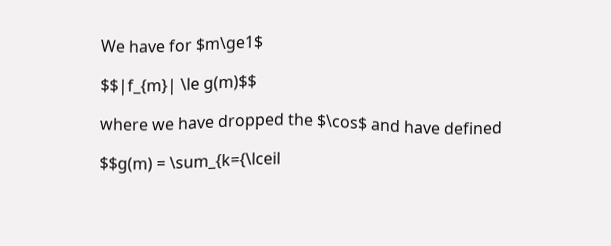We have for $m\ge1$

$$|f_{m}| \le g(m)$$

where we have dropped the $\cos$ and have defined

$$g(m) = \sum_{k={\lceil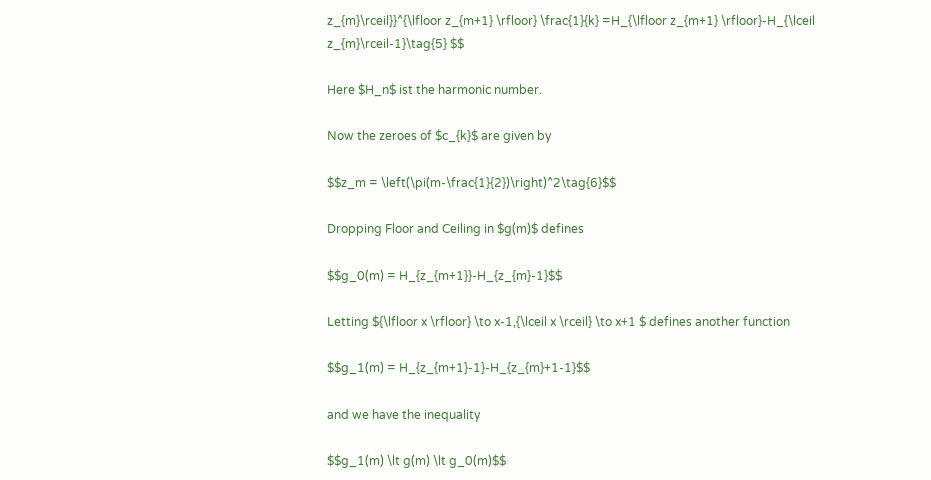z_{m}\rceil}}^{\lfloor z_{m+1} \rfloor} \frac{1}{k} =H_{\lfloor z_{m+1} \rfloor}-H_{\lceil z_{m}\rceil-1}\tag{5} $$

Here $H_n$ ist the harmonic number.

Now the zeroes of $c_{k}$ are given by

$$z_m = \left(\pi(m-\frac{1}{2})\right)^2\tag{6}$$

Dropping Floor and Ceiling in $g(m)$ defines

$$g_0(m) = H_{z_{m+1}}-H_{z_{m}-1}$$

Letting ${\lfloor x \rfloor} \to x-1,{\lceil x \rceil} \to x+1 $ defines another function

$$g_1(m) = H_{z_{m+1}-1}-H_{z_{m}+1-1}$$

and we have the inequality

$$g_1(m) \lt g(m) \lt g_0(m)$$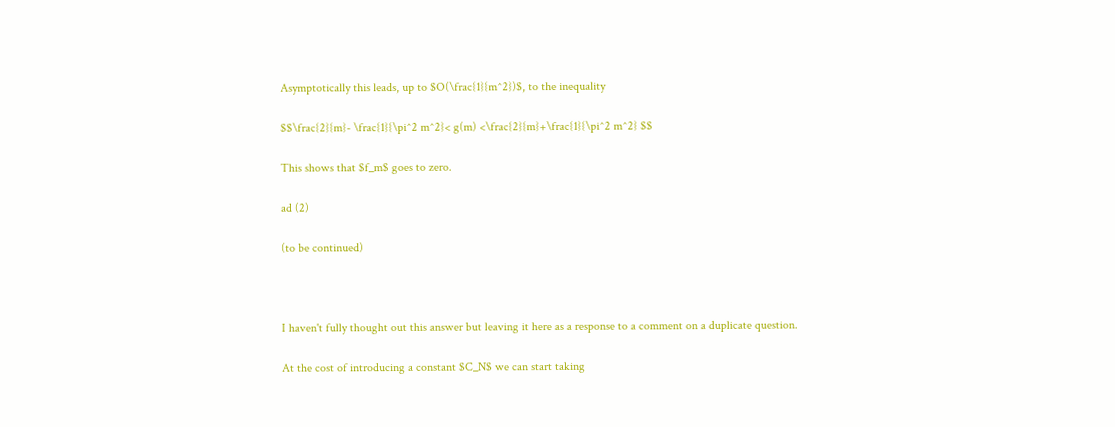Asymptotically this leads, up to $O(\frac{1}{m^2})$, to the inequality

$$\frac{2}{m}- \frac{1}{\pi^2 m^2}< g(m) <\frac{2}{m}+\frac{1}{\pi^2 m^2} $$

This shows that $f_m$ goes to zero.

ad (2)

(to be continued)



I haven't fully thought out this answer but leaving it here as a response to a comment on a duplicate question.

At the cost of introducing a constant $C_N$ we can start taking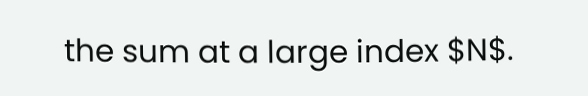the sum at a large index $N$.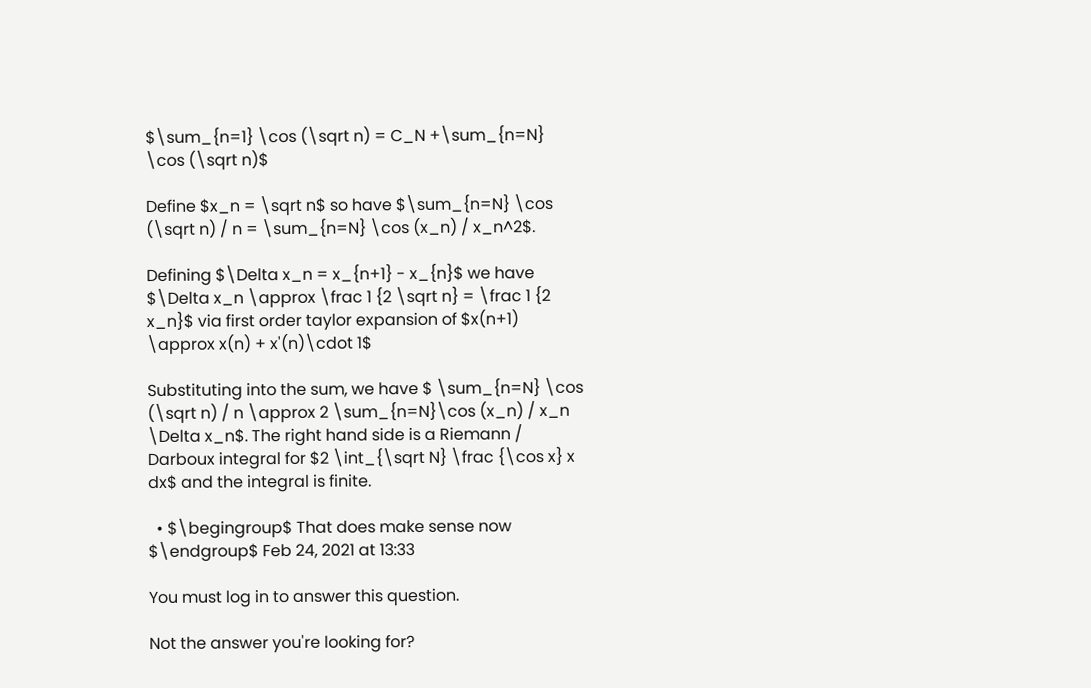$\sum_{n=1} \cos (\sqrt n) = C_N +\sum_{n=N} \cos (\sqrt n)$

Define $x_n = \sqrt n$ so have $\sum_{n=N} \cos (\sqrt n) / n = \sum_{n=N} \cos (x_n) / x_n^2$.

Defining $\Delta x_n = x_{n+1} - x_{n}$ we have $\Delta x_n \approx \frac 1 {2 \sqrt n} = \frac 1 {2 x_n}$ via first order taylor expansion of $x(n+1) \approx x(n) + x'(n)\cdot 1$

Substituting into the sum, we have $ \sum_{n=N} \cos (\sqrt n) / n \approx 2 \sum_{n=N}\cos (x_n) / x_n \Delta x_n$. The right hand side is a Riemann / Darboux integral for $2 \int_{\sqrt N} \frac {\cos x} x dx$ and the integral is finite.

  • $\begingroup$ That does make sense now $\endgroup$ Feb 24, 2021 at 13:33

You must log in to answer this question.

Not the answer you're looking for?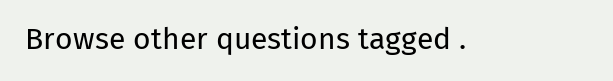Browse other questions tagged .